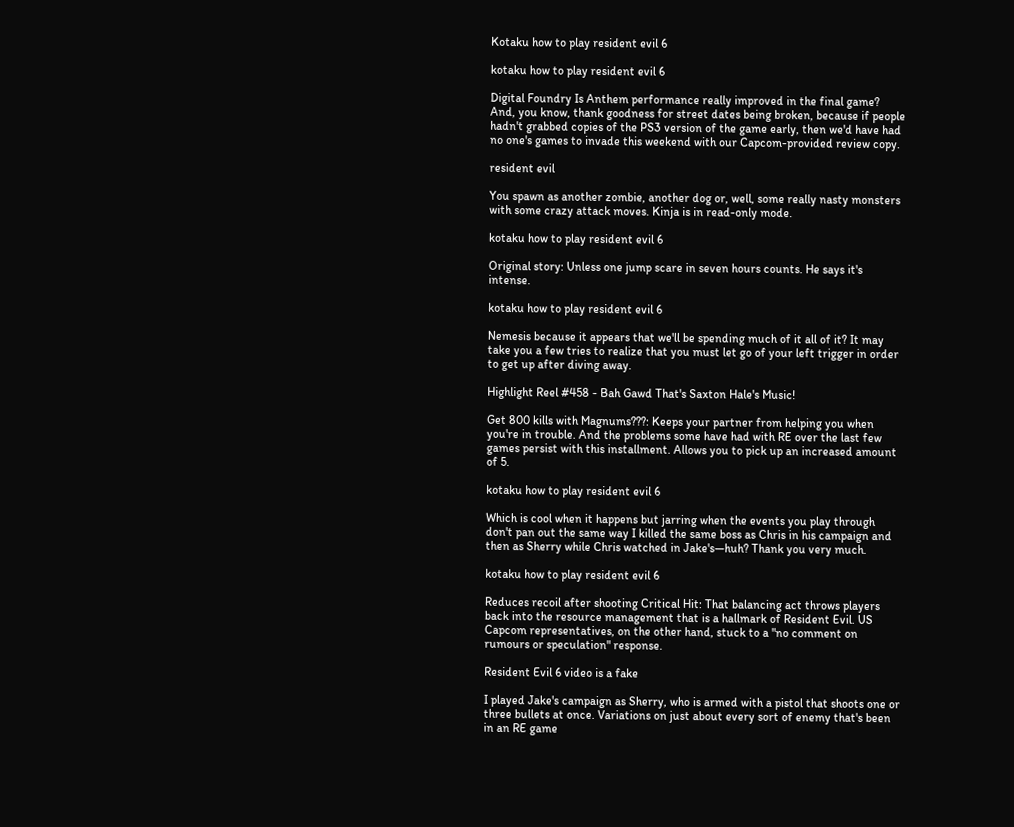Kotaku how to play resident evil 6

kotaku how to play resident evil 6

Digital Foundry Is Anthem performance really improved in the final game? And, you know, thank goodness for street dates being broken, because if people hadn't grabbed copies of the PS3 version of the game early, then we'd have had no one's games to invade this weekend with our Capcom-provided review copy.

resident evil

You spawn as another zombie, another dog or, well, some really nasty monsters with some crazy attack moves. Kinja is in read-only mode.

kotaku how to play resident evil 6

Original story: Unless one jump scare in seven hours counts. He says it's intense.

kotaku how to play resident evil 6

Nemesis because it appears that we'll be spending much of it all of it? It may take you a few tries to realize that you must let go of your left trigger in order to get up after diving away.

Highlight Reel #458 - Bah Gawd That's Saxton Hale's Music!

Get 800 kills with Magnums???: Keeps your partner from helping you when you're in trouble. And the problems some have had with RE over the last few games persist with this installment. Allows you to pick up an increased amount of 5.

kotaku how to play resident evil 6

Which is cool when it happens but jarring when the events you play through don't pan out the same way I killed the same boss as Chris in his campaign and then as Sherry while Chris watched in Jake's—huh? Thank you very much.

kotaku how to play resident evil 6

Reduces recoil after shooting Critical Hit: That balancing act throws players back into the resource management that is a hallmark of Resident Evil. US Capcom representatives, on the other hand, stuck to a "no comment on rumours or speculation" response.

Resident Evil 6 video is a fake

I played Jake's campaign as Sherry, who is armed with a pistol that shoots one or three bullets at once. Variations on just about every sort of enemy that's been in an RE game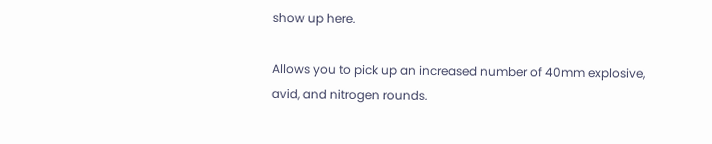show up here.

Allows you to pick up an increased number of 40mm explosive, avid, and nitrogen rounds.